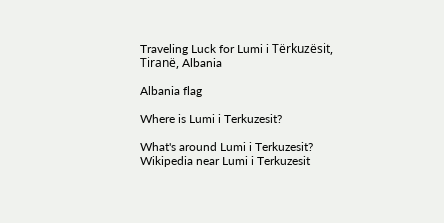Traveling Luck for Lumi i Tërkuzësit, Tiranë, Albania

Albania flag

Where is Lumi i Terkuzesit?

What's around Lumi i Terkuzesit?
Wikipedia near Lumi i Terkuzesit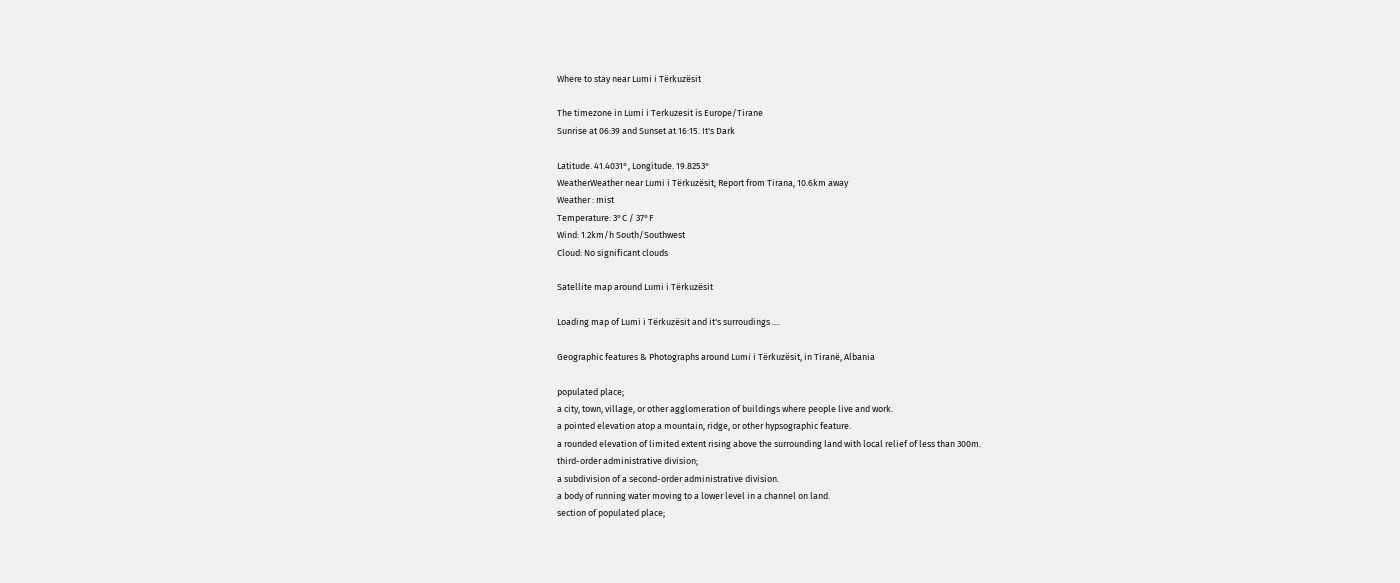Where to stay near Lumi i Tërkuzësit

The timezone in Lumi i Terkuzesit is Europe/Tirane
Sunrise at 06:39 and Sunset at 16:15. It's Dark

Latitude. 41.4031°, Longitude. 19.8253°
WeatherWeather near Lumi i Tërkuzësit; Report from Tirana, 10.6km away
Weather : mist
Temperature: 3°C / 37°F
Wind: 1.2km/h South/Southwest
Cloud: No significant clouds

Satellite map around Lumi i Tërkuzësit

Loading map of Lumi i Tërkuzësit and it's surroudings ....

Geographic features & Photographs around Lumi i Tërkuzësit, in Tiranë, Albania

populated place;
a city, town, village, or other agglomeration of buildings where people live and work.
a pointed elevation atop a mountain, ridge, or other hypsographic feature.
a rounded elevation of limited extent rising above the surrounding land with local relief of less than 300m.
third-order administrative division;
a subdivision of a second-order administrative division.
a body of running water moving to a lower level in a channel on land.
section of populated place;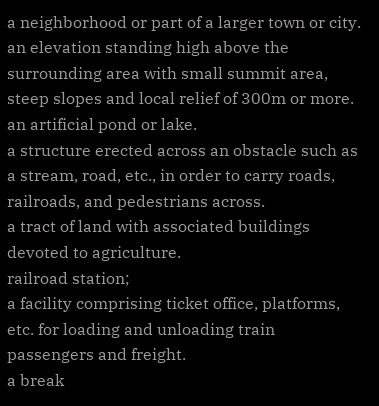a neighborhood or part of a larger town or city.
an elevation standing high above the surrounding area with small summit area, steep slopes and local relief of 300m or more.
an artificial pond or lake.
a structure erected across an obstacle such as a stream, road, etc., in order to carry roads, railroads, and pedestrians across.
a tract of land with associated buildings devoted to agriculture.
railroad station;
a facility comprising ticket office, platforms, etc. for loading and unloading train passengers and freight.
a break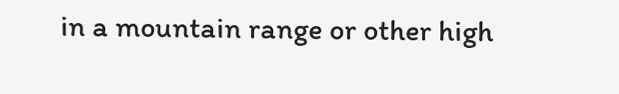in a mountain range or other high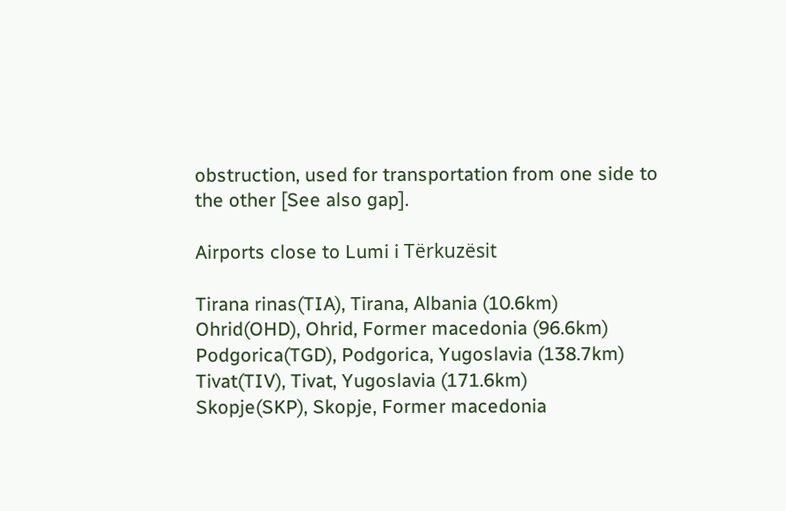obstruction, used for transportation from one side to the other [See also gap].

Airports close to Lumi i Tërkuzësit

Tirana rinas(TIA), Tirana, Albania (10.6km)
Ohrid(OHD), Ohrid, Former macedonia (96.6km)
Podgorica(TGD), Podgorica, Yugoslavia (138.7km)
Tivat(TIV), Tivat, Yugoslavia (171.6km)
Skopje(SKP), Skopje, Former macedonia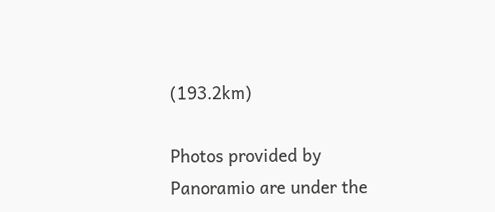(193.2km)

Photos provided by Panoramio are under the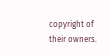copyright of their owners.